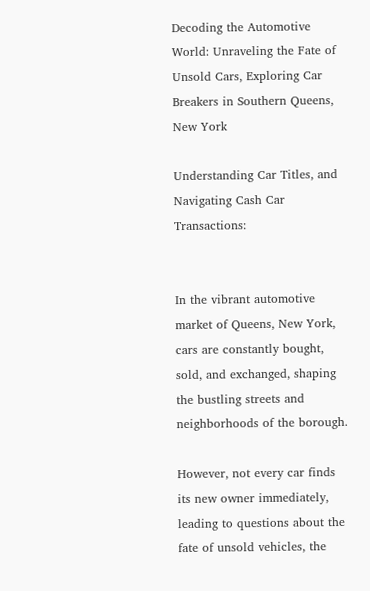Decoding the Automotive World: Unraveling the Fate of Unsold Cars, Exploring Car Breakers in Southern Queens, New York

Understanding Car Titles, and Navigating Cash Car Transactions:


In the vibrant automotive market of Queens, New York, cars are constantly bought, sold, and exchanged, shaping the bustling streets and neighborhoods of the borough.

However, not every car finds its new owner immediately, leading to questions about the fate of unsold vehicles, the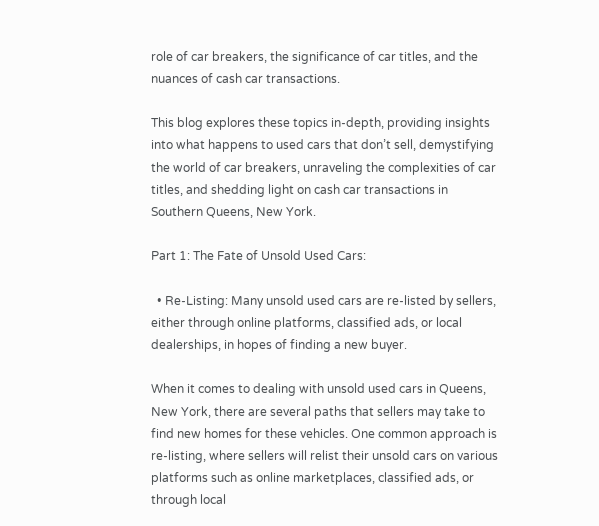role of car breakers, the significance of car titles, and the nuances of cash car transactions.

This blog explores these topics in-depth, providing insights into what happens to used cars that don’t sell, demystifying the world of car breakers, unraveling the complexities of car titles, and shedding light on cash car transactions in Southern Queens, New York.

Part 1: The Fate of Unsold Used Cars:

  • Re-Listing: Many unsold used cars are re-listed by sellers, either through online platforms, classified ads, or local dealerships, in hopes of finding a new buyer.

When it comes to dealing with unsold used cars in Queens, New York, there are several paths that sellers may take to find new homes for these vehicles. One common approach is re-listing, where sellers will relist their unsold cars on various platforms such as online marketplaces, classified ads, or through local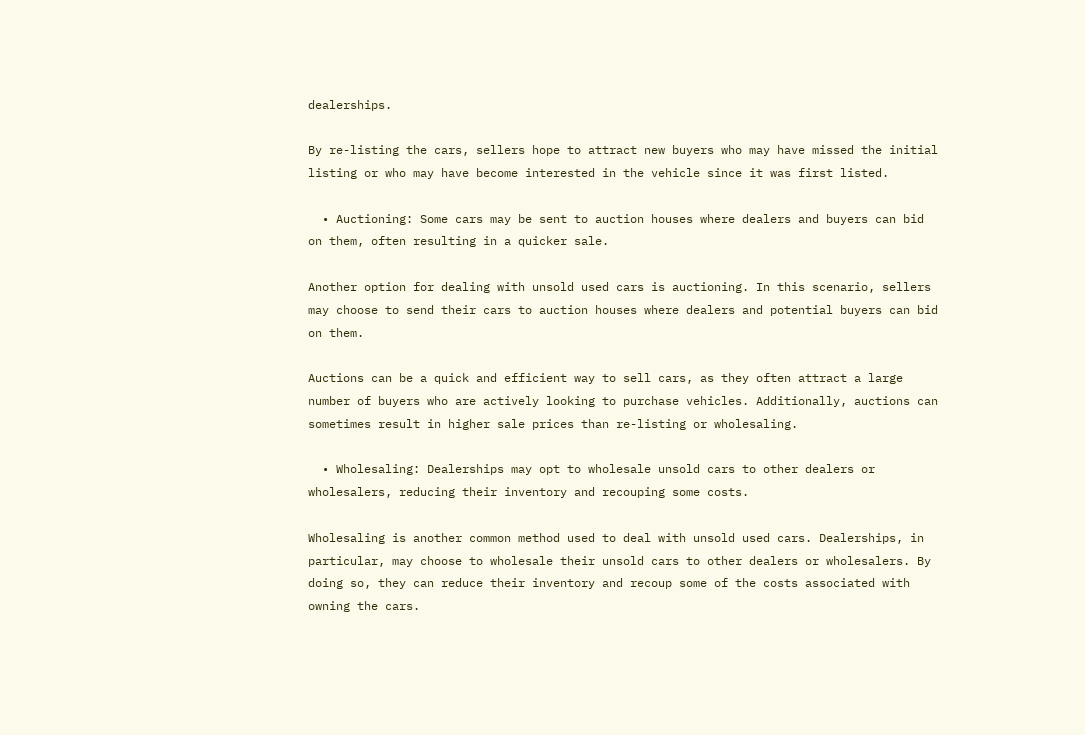dealerships.

By re-listing the cars, sellers hope to attract new buyers who may have missed the initial listing or who may have become interested in the vehicle since it was first listed.

  • Auctioning: Some cars may be sent to auction houses where dealers and buyers can bid on them, often resulting in a quicker sale.

Another option for dealing with unsold used cars is auctioning. In this scenario, sellers may choose to send their cars to auction houses where dealers and potential buyers can bid on them.

Auctions can be a quick and efficient way to sell cars, as they often attract a large number of buyers who are actively looking to purchase vehicles. Additionally, auctions can sometimes result in higher sale prices than re-listing or wholesaling.

  • Wholesaling: Dealerships may opt to wholesale unsold cars to other dealers or wholesalers, reducing their inventory and recouping some costs.

Wholesaling is another common method used to deal with unsold used cars. Dealerships, in particular, may choose to wholesale their unsold cars to other dealers or wholesalers. By doing so, they can reduce their inventory and recoup some of the costs associated with owning the cars.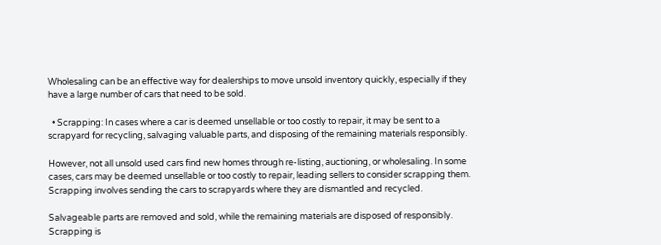Wholesaling can be an effective way for dealerships to move unsold inventory quickly, especially if they have a large number of cars that need to be sold.

  • Scrapping: In cases where a car is deemed unsellable or too costly to repair, it may be sent to a scrapyard for recycling, salvaging valuable parts, and disposing of the remaining materials responsibly.

However, not all unsold used cars find new homes through re-listing, auctioning, or wholesaling. In some cases, cars may be deemed unsellable or too costly to repair, leading sellers to consider scrapping them. Scrapping involves sending the cars to scrapyards where they are dismantled and recycled.

Salvageable parts are removed and sold, while the remaining materials are disposed of responsibly. Scrapping is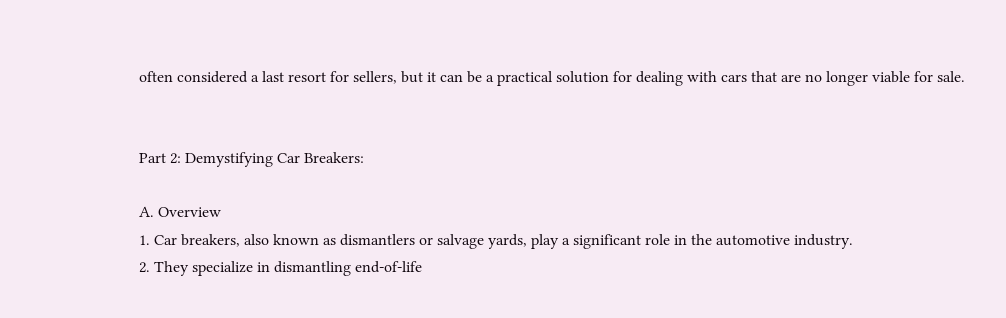often considered a last resort for sellers, but it can be a practical solution for dealing with cars that are no longer viable for sale.


Part 2: Demystifying Car Breakers:

A. Overview
1. Car breakers, also known as dismantlers or salvage yards, play a significant role in the automotive industry.
2. They specialize in dismantling end-of-life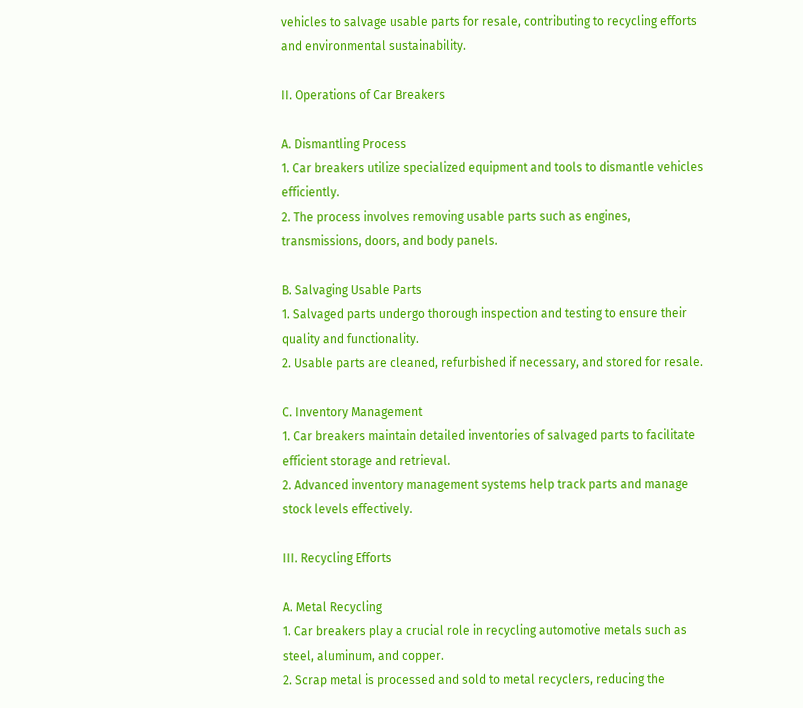vehicles to salvage usable parts for resale, contributing to recycling efforts and environmental sustainability.

II. Operations of Car Breakers

A. Dismantling Process
1. Car breakers utilize specialized equipment and tools to dismantle vehicles efficiently.
2. The process involves removing usable parts such as engines, transmissions, doors, and body panels.

B. Salvaging Usable Parts
1. Salvaged parts undergo thorough inspection and testing to ensure their quality and functionality.
2. Usable parts are cleaned, refurbished if necessary, and stored for resale.

C. Inventory Management
1. Car breakers maintain detailed inventories of salvaged parts to facilitate efficient storage and retrieval.
2. Advanced inventory management systems help track parts and manage stock levels effectively.

III. Recycling Efforts

A. Metal Recycling
1. Car breakers play a crucial role in recycling automotive metals such as steel, aluminum, and copper.
2. Scrap metal is processed and sold to metal recyclers, reducing the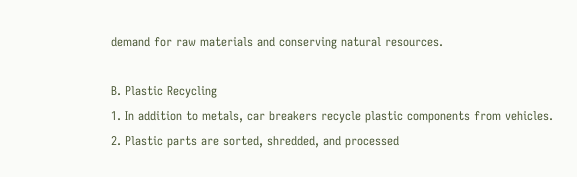demand for raw materials and conserving natural resources.

B. Plastic Recycling
1. In addition to metals, car breakers recycle plastic components from vehicles.
2. Plastic parts are sorted, shredded, and processed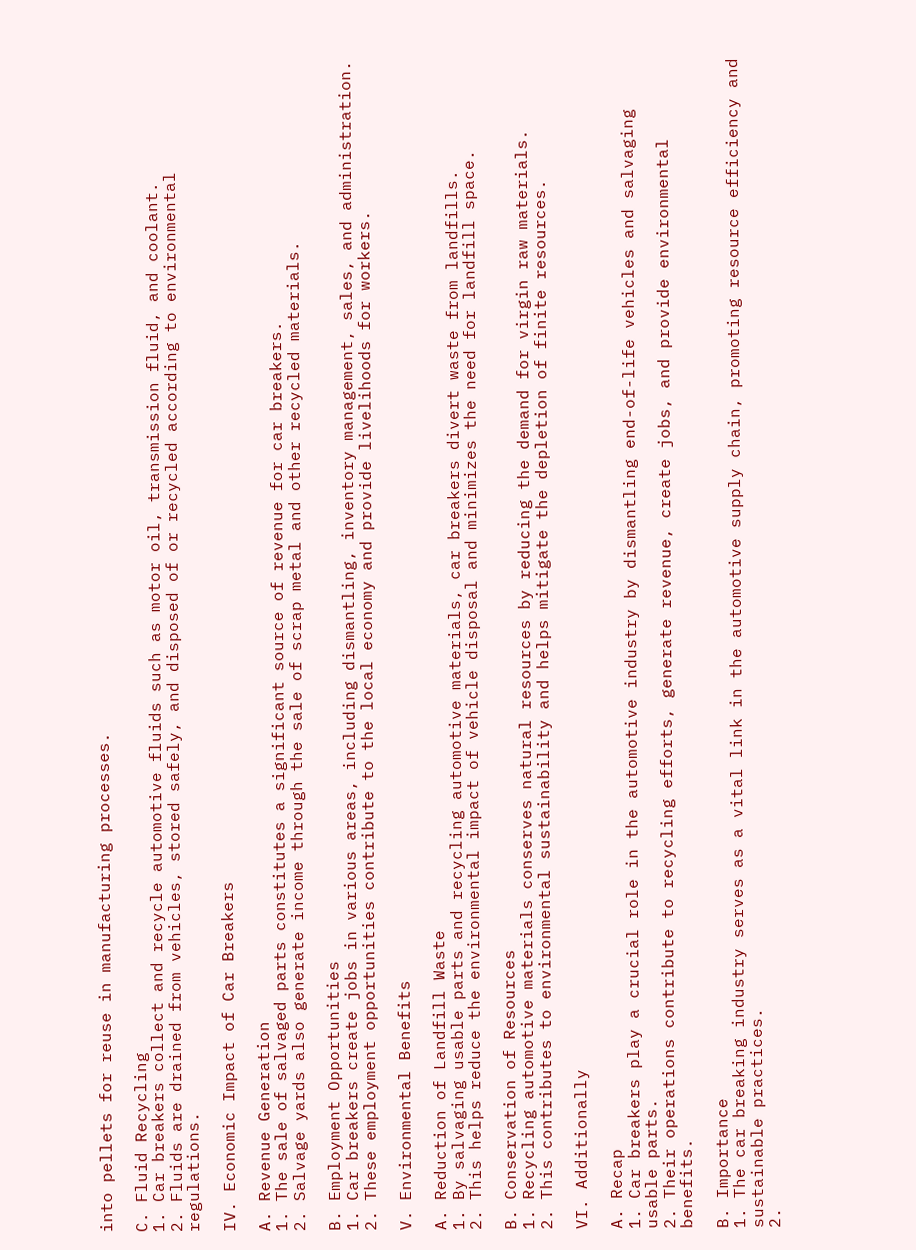into pellets for reuse in manufacturing processes.

C. Fluid Recycling
1. Car breakers collect and recycle automotive fluids such as motor oil, transmission fluid, and coolant.
2. Fluids are drained from vehicles, stored safely, and disposed of or recycled according to environmental regulations.

IV. Economic Impact of Car Breakers

A. Revenue Generation
1. The sale of salvaged parts constitutes a significant source of revenue for car breakers.
2. Salvage yards also generate income through the sale of scrap metal and other recycled materials.

B. Employment Opportunities
1. Car breakers create jobs in various areas, including dismantling, inventory management, sales, and administration.
2. These employment opportunities contribute to the local economy and provide livelihoods for workers.

V. Environmental Benefits

A. Reduction of Landfill Waste
1. By salvaging usable parts and recycling automotive materials, car breakers divert waste from landfills.
2. This helps reduce the environmental impact of vehicle disposal and minimizes the need for landfill space.

B. Conservation of Resources
1. Recycling automotive materials conserves natural resources by reducing the demand for virgin raw materials.
2. This contributes to environmental sustainability and helps mitigate the depletion of finite resources.

VI. Additionally

A. Recap
1. Car breakers play a crucial role in the automotive industry by dismantling end-of-life vehicles and salvaging usable parts.
2. Their operations contribute to recycling efforts, generate revenue, create jobs, and provide environmental benefits.

B. Importance
1. The car breaking industry serves as a vital link in the automotive supply chain, promoting resource efficiency and sustainable practices.
2.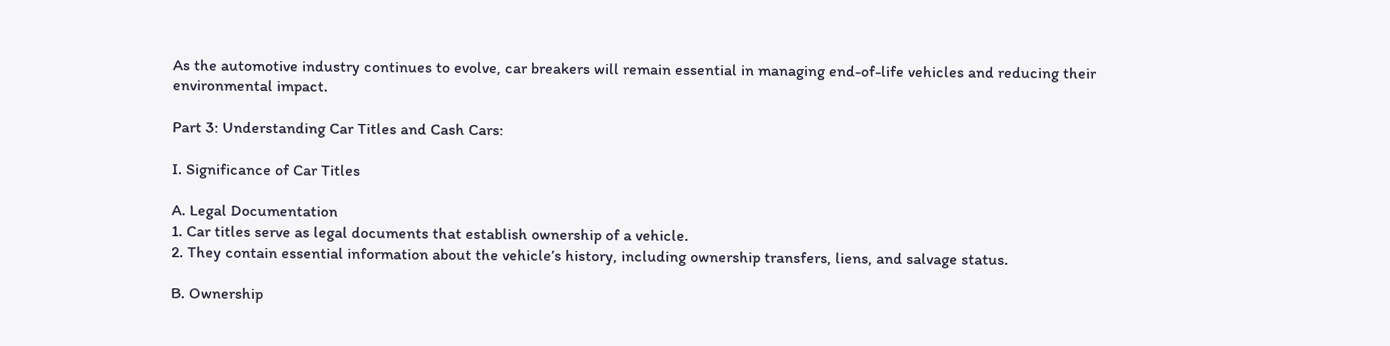As the automotive industry continues to evolve, car breakers will remain essential in managing end-of-life vehicles and reducing their environmental impact.

Part 3: Understanding Car Titles and Cash Cars:

I. Significance of Car Titles

A. Legal Documentation
1. Car titles serve as legal documents that establish ownership of a vehicle.
2. They contain essential information about the vehicle’s history, including ownership transfers, liens, and salvage status.

B. Ownership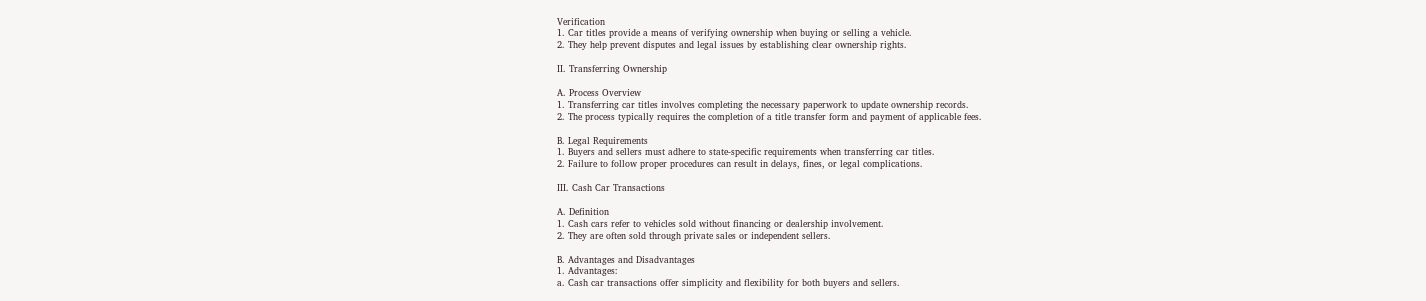Verification
1. Car titles provide a means of verifying ownership when buying or selling a vehicle.
2. They help prevent disputes and legal issues by establishing clear ownership rights.

II. Transferring Ownership

A. Process Overview
1. Transferring car titles involves completing the necessary paperwork to update ownership records.
2. The process typically requires the completion of a title transfer form and payment of applicable fees.

B. Legal Requirements
1. Buyers and sellers must adhere to state-specific requirements when transferring car titles.
2. Failure to follow proper procedures can result in delays, fines, or legal complications.

III. Cash Car Transactions

A. Definition
1. Cash cars refer to vehicles sold without financing or dealership involvement.
2. They are often sold through private sales or independent sellers.

B. Advantages and Disadvantages
1. Advantages:
a. Cash car transactions offer simplicity and flexibility for both buyers and sellers.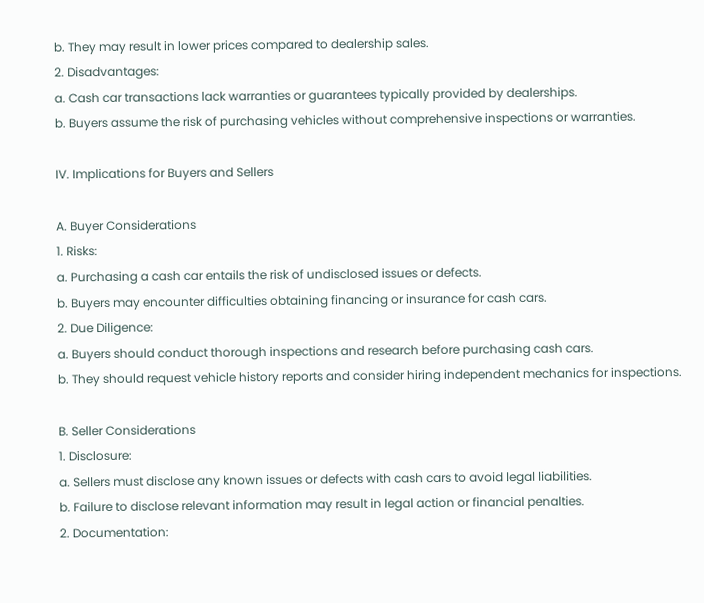b. They may result in lower prices compared to dealership sales.
2. Disadvantages:
a. Cash car transactions lack warranties or guarantees typically provided by dealerships.
b. Buyers assume the risk of purchasing vehicles without comprehensive inspections or warranties.

IV. Implications for Buyers and Sellers

A. Buyer Considerations
1. Risks:
a. Purchasing a cash car entails the risk of undisclosed issues or defects.
b. Buyers may encounter difficulties obtaining financing or insurance for cash cars.
2. Due Diligence:
a. Buyers should conduct thorough inspections and research before purchasing cash cars.
b. They should request vehicle history reports and consider hiring independent mechanics for inspections.

B. Seller Considerations
1. Disclosure:
a. Sellers must disclose any known issues or defects with cash cars to avoid legal liabilities.
b. Failure to disclose relevant information may result in legal action or financial penalties.
2. Documentation: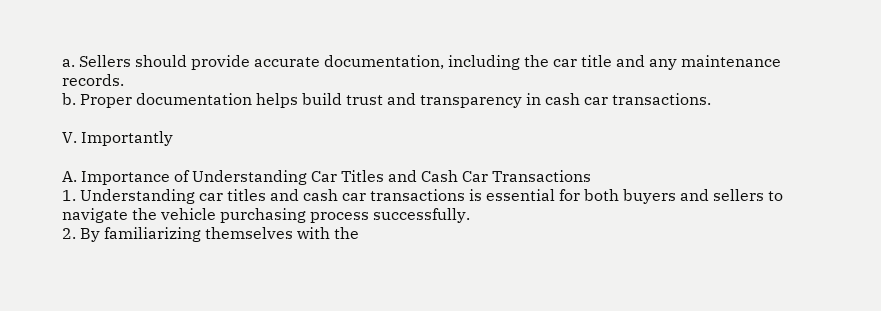a. Sellers should provide accurate documentation, including the car title and any maintenance records.
b. Proper documentation helps build trust and transparency in cash car transactions.

V. Importantly

A. Importance of Understanding Car Titles and Cash Car Transactions
1. Understanding car titles and cash car transactions is essential for both buyers and sellers to navigate the vehicle purchasing process successfully.
2. By familiarizing themselves with the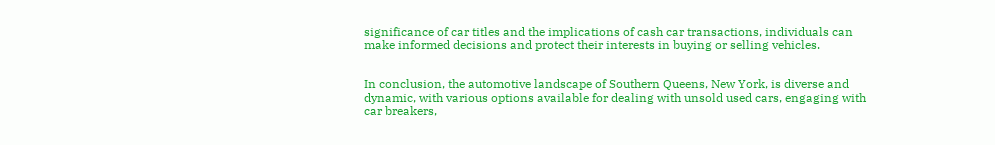significance of car titles and the implications of cash car transactions, individuals can make informed decisions and protect their interests in buying or selling vehicles.


In conclusion, the automotive landscape of Southern Queens, New York, is diverse and dynamic, with various options available for dealing with unsold used cars, engaging with car breakers,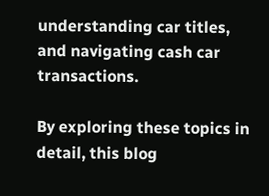understanding car titles, and navigating cash car transactions.

By exploring these topics in detail, this blog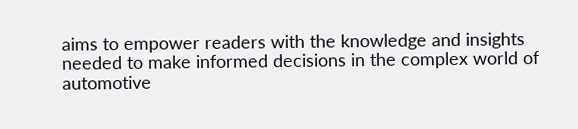aims to empower readers with the knowledge and insights needed to make informed decisions in the complex world of automotive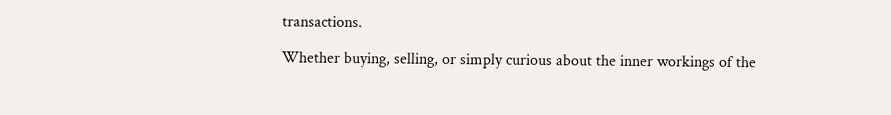transactions.

Whether buying, selling, or simply curious about the inner workings of the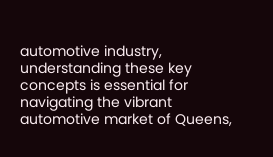automotive industry, understanding these key concepts is essential for navigating the vibrant automotive market of Queens,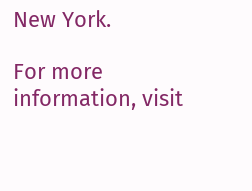New York.

For more information, visit